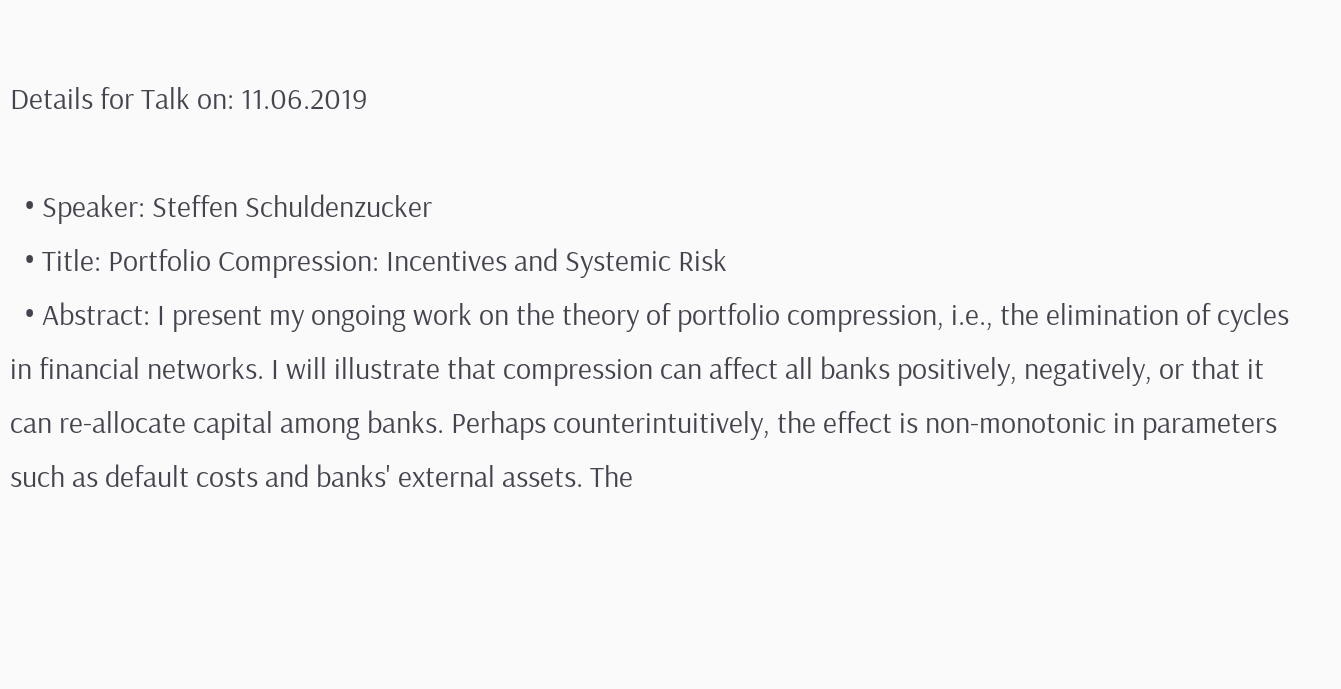Details for Talk on: 11.06.2019

  • Speaker: Steffen Schuldenzucker
  • Title: Portfolio Compression: Incentives and Systemic Risk
  • Abstract: I present my ongoing work on the theory of portfolio compression, i.e., the elimination of cycles in financial networks. I will illustrate that compression can affect all banks positively, negatively, or that it can re-allocate capital among banks. Perhaps counterintuitively, the effect is non-monotonic in parameters such as default costs and banks' external assets. The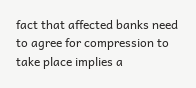fact that affected banks need to agree for compression to take place implies a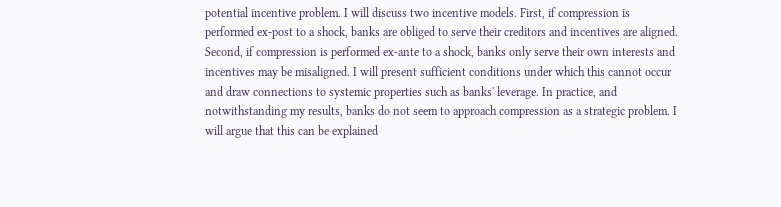potential incentive problem. I will discuss two incentive models. First, if compression is performed ex-post to a shock, banks are obliged to serve their creditors and incentives are aligned. Second, if compression is performed ex-ante to a shock, banks only serve their own interests and incentives may be misaligned. I will present sufficient conditions under which this cannot occur and draw connections to systemic properties such as banks' leverage. In practice, and  notwithstanding my results, banks do not seem to approach compression as a strategic problem. I will argue that this can be explained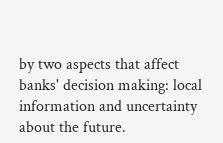by two aspects that affect banks' decision making: local information and uncertainty about the future.